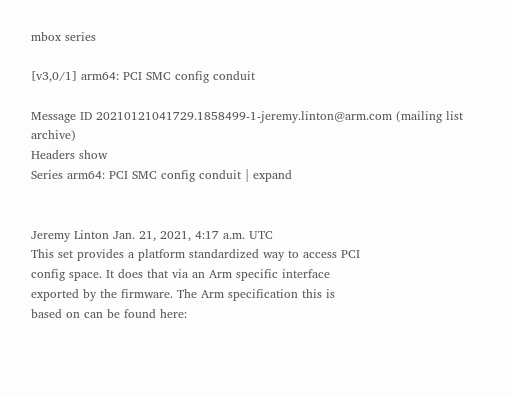mbox series

[v3,0/1] arm64: PCI SMC config conduit

Message ID 20210121041729.1858499-1-jeremy.linton@arm.com (mailing list archive)
Headers show
Series arm64: PCI SMC config conduit | expand


Jeremy Linton Jan. 21, 2021, 4:17 a.m. UTC
This set provides a platform standardized way to access PCI
config space. It does that via an Arm specific interface
exported by the firmware. The Arm specification this is
based on can be found here: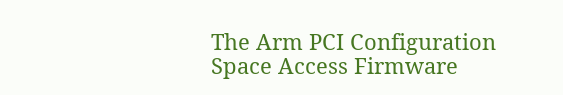The Arm PCI Configuration Space Access Firmware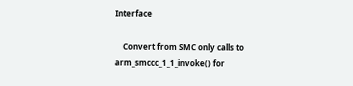Interface

    Convert from SMC only calls to arm_smccc_1_1_invoke() for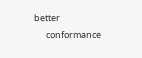better
      conformance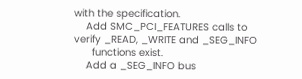with the specification.
    Add SMC_PCI_FEATURES calls to verify _READ, _WRITE and _SEG_INFO
      functions exist.
    Add a _SEG_INFO bus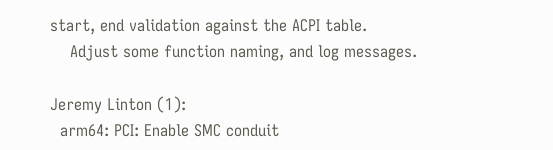start, end validation against the ACPI table.
    Adjust some function naming, and log messages.

Jeremy Linton (1):
  arm64: PCI: Enable SMC conduit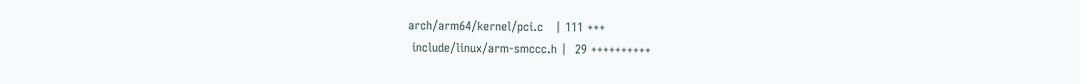arch/arm64/kernel/pci.c   | 111 +++
 include/linux/arm-smccc.h |  29 ++++++++++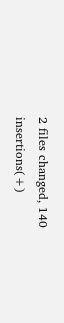2 files changed, 140 insertions(+)